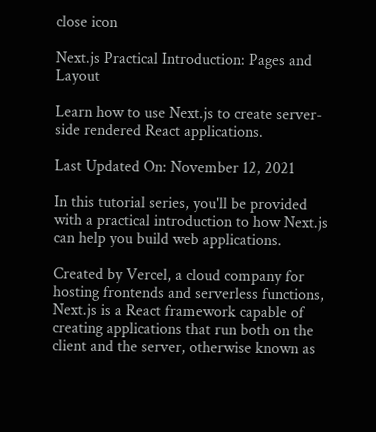close icon

Next.js Practical Introduction: Pages and Layout

Learn how to use Next.js to create server-side rendered React applications.

Last Updated On: November 12, 2021

In this tutorial series, you'll be provided with a practical introduction to how Next.js can help you build web applications.

Created by Vercel, a cloud company for hosting frontends and serverless functions, Next.js is a React framework capable of creating applications that run both on the client and the server, otherwise known as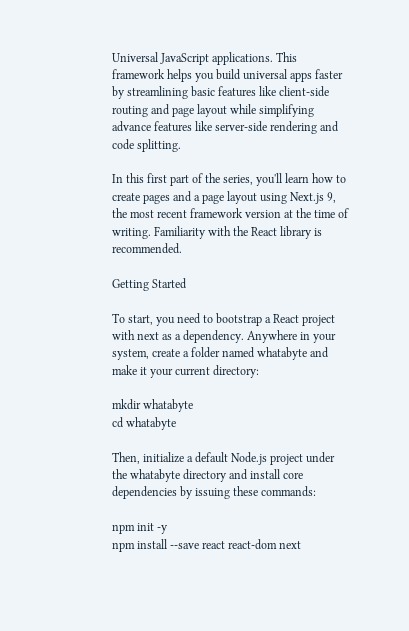Universal JavaScript applications. This framework helps you build universal apps faster by streamlining basic features like client-side routing and page layout while simplifying advance features like server-side rendering and code splitting.

In this first part of the series, you'll learn how to create pages and a page layout using Next.js 9, the most recent framework version at the time of writing. Familiarity with the React library is recommended.

Getting Started

To start, you need to bootstrap a React project with next as a dependency. Anywhere in your system, create a folder named whatabyte and make it your current directory:

mkdir whatabyte
cd whatabyte

Then, initialize a default Node.js project under the whatabyte directory and install core dependencies by issuing these commands:

npm init -y
npm install --save react react-dom next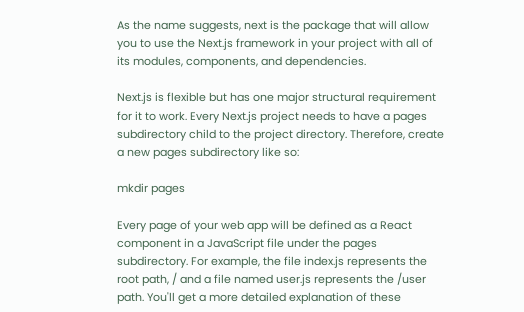As the name suggests, next is the package that will allow you to use the Next.js framework in your project with all of its modules, components, and dependencies.

Next.js is flexible but has one major structural requirement for it to work. Every Next.js project needs to have a pages subdirectory child to the project directory. Therefore, create a new pages subdirectory like so:

mkdir pages

Every page of your web app will be defined as a React component in a JavaScript file under the pages subdirectory. For example, the file index.js represents the root path, / and a file named user.js represents the /user path. You'll get a more detailed explanation of these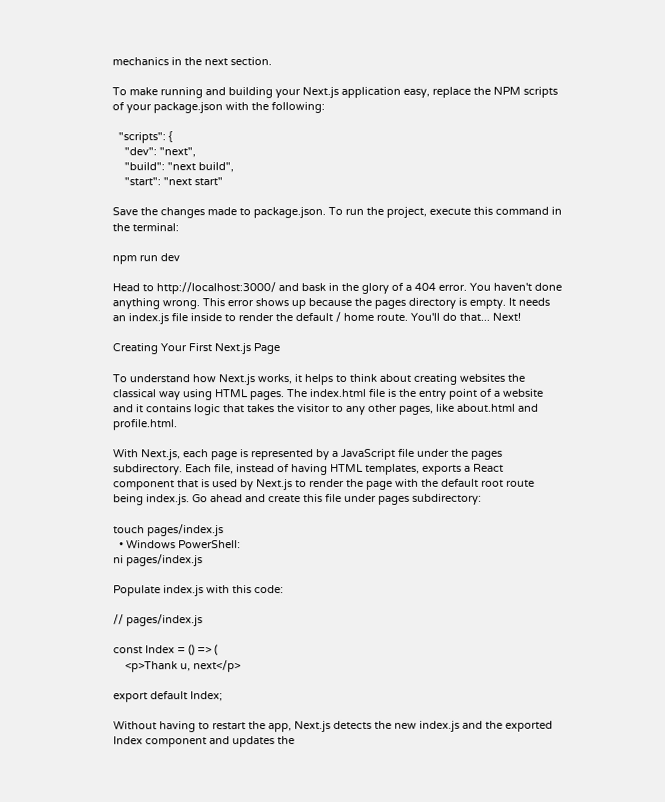mechanics in the next section.

To make running and building your Next.js application easy, replace the NPM scripts of your package.json with the following:

  "scripts": {
    "dev": "next",
    "build": "next build",
    "start": "next start"

Save the changes made to package.json. To run the project, execute this command in the terminal:

npm run dev

Head to http://localhost:3000/ and bask in the glory of a 404 error. You haven't done anything wrong. This error shows up because the pages directory is empty. It needs an index.js file inside to render the default / home route. You'll do that... Next!

Creating Your First Next.js Page

To understand how Next.js works, it helps to think about creating websites the classical way using HTML pages. The index.html file is the entry point of a website and it contains logic that takes the visitor to any other pages, like about.html and profile.html.

With Next.js, each page is represented by a JavaScript file under the pages subdirectory. Each file, instead of having HTML templates, exports a React component that is used by Next.js to render the page with the default root route being index.js. Go ahead and create this file under pages subdirectory:

touch pages/index.js
  • Windows PowerShell:
ni pages/index.js

Populate index.js with this code:

// pages/index.js

const Index = () => (
    <p>Thank u, next</p>

export default Index;

Without having to restart the app, Next.js detects the new index.js and the exported Index component and updates the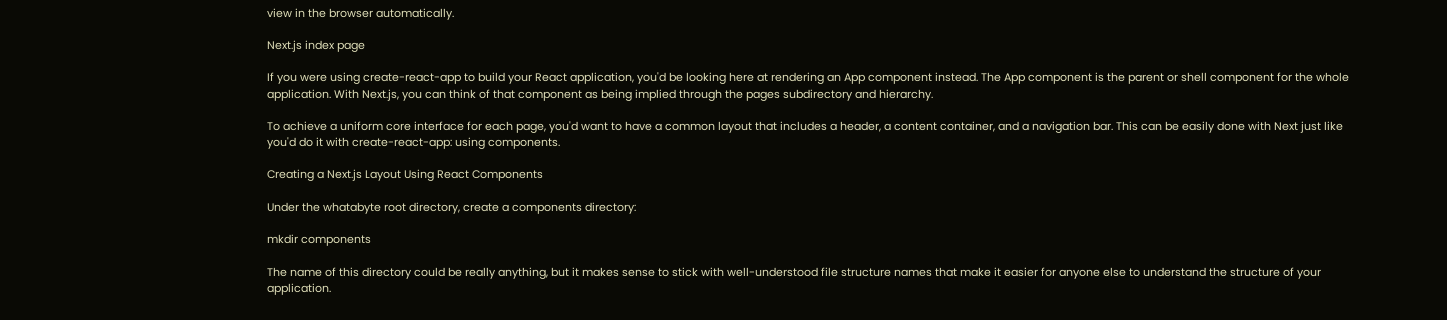view in the browser automatically.

Next.js index page

If you were using create-react-app to build your React application, you'd be looking here at rendering an App component instead. The App component is the parent or shell component for the whole application. With Next.js, you can think of that component as being implied through the pages subdirectory and hierarchy.

To achieve a uniform core interface for each page, you'd want to have a common layout that includes a header, a content container, and a navigation bar. This can be easily done with Next just like you'd do it with create-react-app: using components.

Creating a Next.js Layout Using React Components

Under the whatabyte root directory, create a components directory:

mkdir components

The name of this directory could be really anything, but it makes sense to stick with well-understood file structure names that make it easier for anyone else to understand the structure of your application.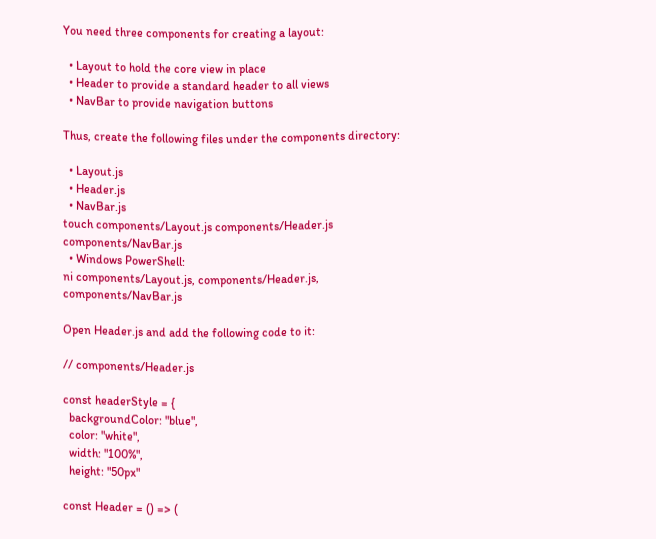You need three components for creating a layout:

  • Layout to hold the core view in place
  • Header to provide a standard header to all views
  • NavBar to provide navigation buttons

Thus, create the following files under the components directory:

  • Layout.js
  • Header.js
  • NavBar.js
touch components/Layout.js components/Header.js components/NavBar.js
  • Windows PowerShell:
ni components/Layout.js, components/Header.js, components/NavBar.js

Open Header.js and add the following code to it:

// components/Header.js

const headerStyle = {
  backgroundColor: "blue",
  color: "white",
  width: "100%",
  height: "50px"

const Header = () => (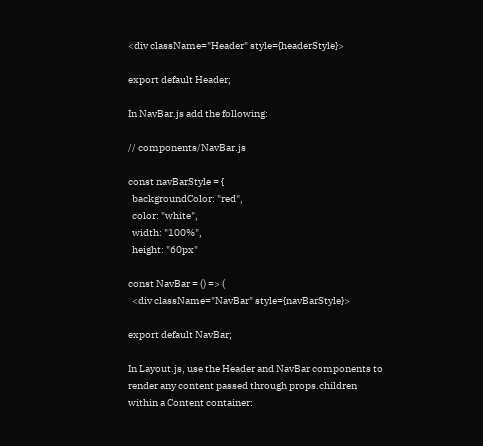<div className="Header" style={headerStyle}>

export default Header;

In NavBar.js add the following:

// components/NavBar.js

const navBarStyle = {
  backgroundColor: "red",
  color: "white",
  width: "100%",
  height: "60px"

const NavBar = () => (
  <div className="NavBar" style={navBarStyle}>

export default NavBar;

In Layout.js, use the Header and NavBar components to render any content passed through props.children within a Content container: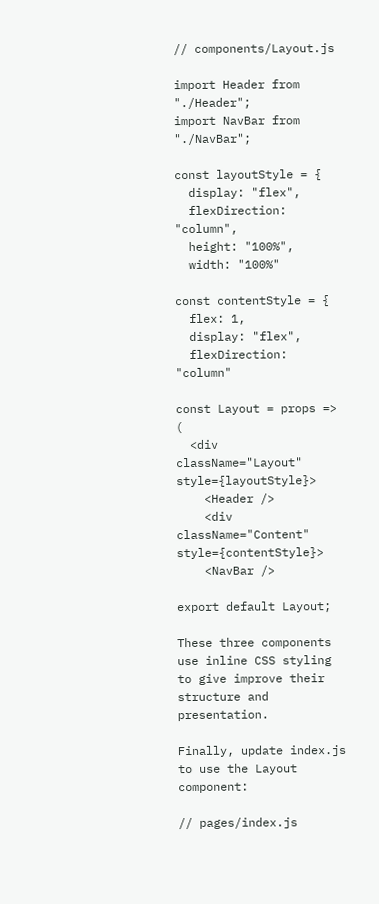// components/Layout.js

import Header from "./Header";
import NavBar from "./NavBar";

const layoutStyle = {
  display: "flex",
  flexDirection: "column",
  height: "100%",
  width: "100%"

const contentStyle = {
  flex: 1,
  display: "flex",
  flexDirection: "column"

const Layout = props => (
  <div className="Layout" style={layoutStyle}>
    <Header />
    <div className="Content" style={contentStyle}>
    <NavBar />

export default Layout;

These three components use inline CSS styling to give improve their structure and presentation.

Finally, update index.js to use the Layout component:

// pages/index.js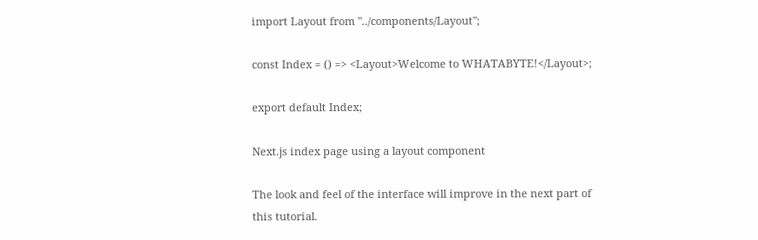import Layout from "../components/Layout";

const Index = () => <Layout>Welcome to WHATABYTE!</Layout>;

export default Index;

Next.js index page using a layout component

The look and feel of the interface will improve in the next part of this tutorial.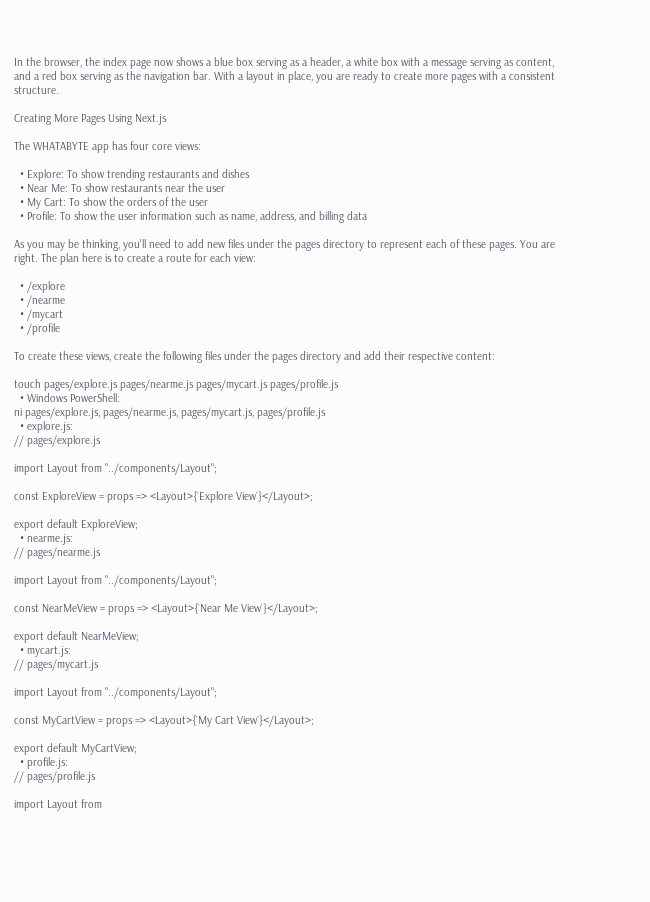In the browser, the index page now shows a blue box serving as a header, a white box with a message serving as content, and a red box serving as the navigation bar. With a layout in place, you are ready to create more pages with a consistent structure.

Creating More Pages Using Next.js

The WHATABYTE app has four core views:

  • Explore: To show trending restaurants and dishes
  • Near Me: To show restaurants near the user
  • My Cart: To show the orders of the user
  • Profile: To show the user information such as name, address, and billing data

As you may be thinking, you'll need to add new files under the pages directory to represent each of these pages. You are right. The plan here is to create a route for each view:

  • /explore
  • /nearme
  • /mycart
  • /profile

To create these views, create the following files under the pages directory and add their respective content:

touch pages/explore.js pages/nearme.js pages/mycart.js pages/profile.js
  • Windows PowerShell:
ni pages/explore.js, pages/nearme.js, pages/mycart.js, pages/profile.js
  • explore.js:
// pages/explore.js

import Layout from "../components/Layout";

const ExploreView = props => <Layout>{`Explore View`}</Layout>;

export default ExploreView;
  • nearme.js:
// pages/nearme.js

import Layout from "../components/Layout";

const NearMeView = props => <Layout>{`Near Me View`}</Layout>;

export default NearMeView;
  • mycart.js:
// pages/mycart.js

import Layout from "../components/Layout";

const MyCartView = props => <Layout>{`My Cart View`}</Layout>;

export default MyCartView;
  • profile.js:
// pages/profile.js

import Layout from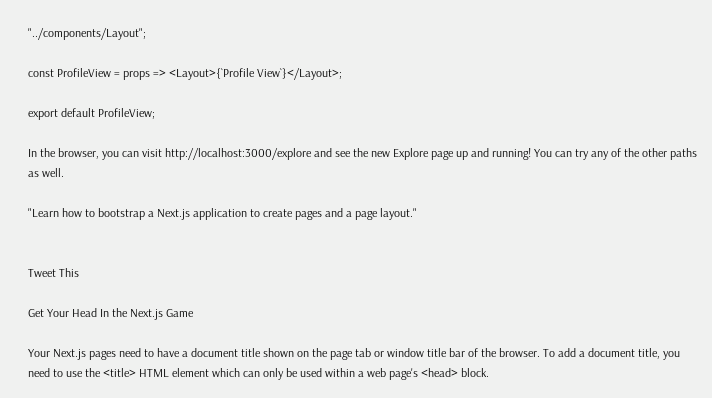"../components/Layout";

const ProfileView = props => <Layout>{`Profile View`}</Layout>;

export default ProfileView;

In the browser, you can visit http://localhost:3000/explore and see the new Explore page up and running! You can try any of the other paths as well.

"Learn how to bootstrap a Next.js application to create pages and a page layout."


Tweet This

Get Your Head In the Next.js Game

Your Next.js pages need to have a document title shown on the page tab or window title bar of the browser. To add a document title, you need to use the <title> HTML element which can only be used within a web page's <head> block.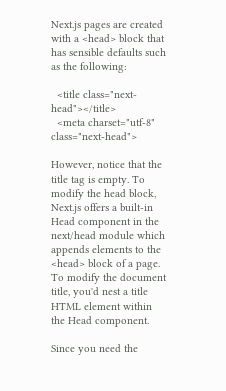Next.js pages are created with a <head> block that has sensible defaults such as the following:

  <title class="next-head"></title>
  <meta charset="utf-8" class="next-head">

However, notice that the title tag is empty. To modify the head block, Next.js offers a built-in Head component in the next/head module which appends elements to the <head> block of a page. To modify the document title, you'd nest a title HTML element within the Head component.

Since you need the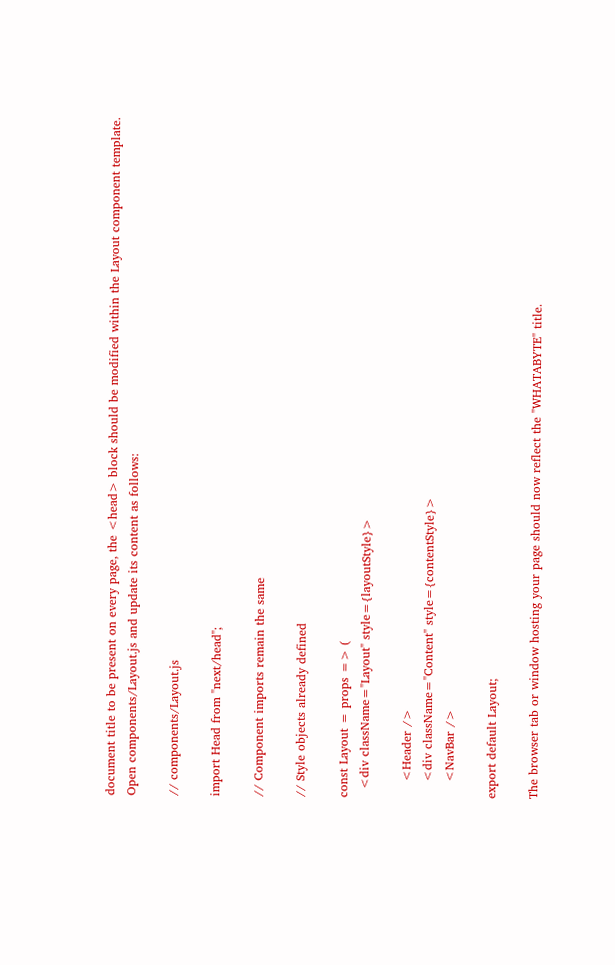document title to be present on every page, the <head> block should be modified within the Layout component template. Open components/Layout.js and update its content as follows:

// components/Layout.js

import Head from "next/head";

// Component imports remain the same

// Style objects already defined

const Layout = props => (
  <div className="Layout" style={layoutStyle}>

    <Header />
    <div className="Content" style={contentStyle}>
    <NavBar />

export default Layout;

The browser tab or window hosting your page should now reflect the "WHATABYTE" title.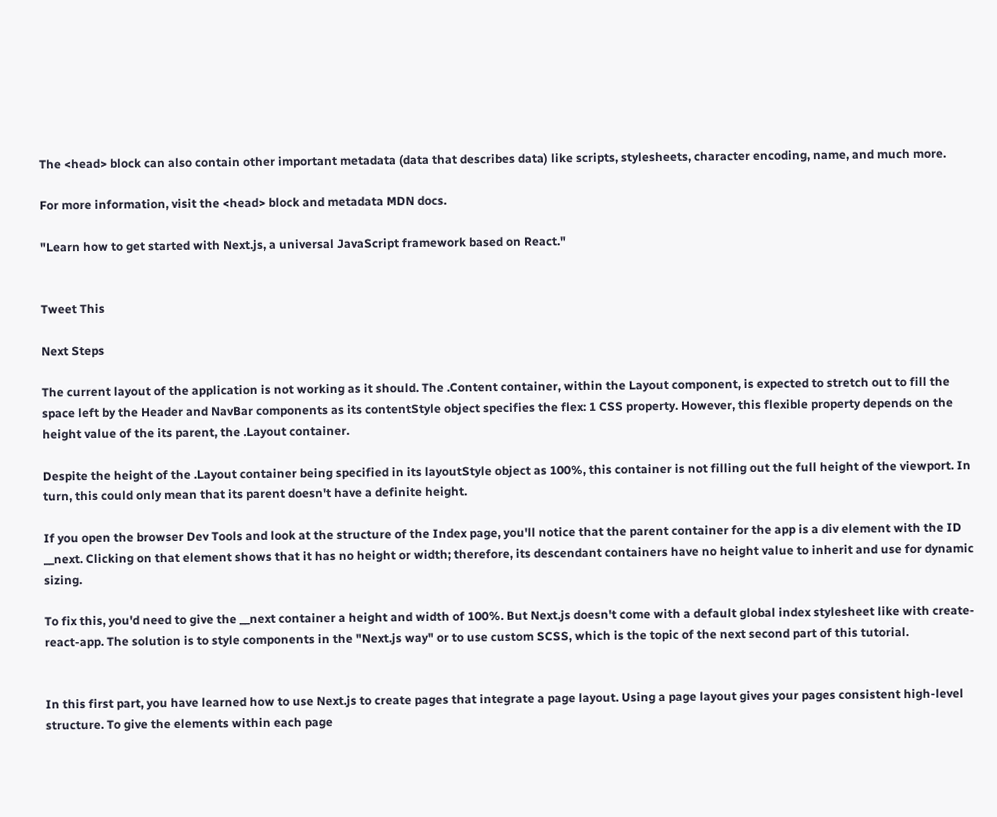The <head> block can also contain other important metadata (data that describes data) like scripts, stylesheets, character encoding, name, and much more.

For more information, visit the <head> block and metadata MDN docs.

"Learn how to get started with Next.js, a universal JavaScript framework based on React."


Tweet This

Next Steps

The current layout of the application is not working as it should. The .Content container, within the Layout component, is expected to stretch out to fill the space left by the Header and NavBar components as its contentStyle object specifies the flex: 1 CSS property. However, this flexible property depends on the height value of the its parent, the .Layout container.

Despite the height of the .Layout container being specified in its layoutStyle object as 100%, this container is not filling out the full height of the viewport. In turn, this could only mean that its parent doesn't have a definite height.

If you open the browser Dev Tools and look at the structure of the Index page, you'll notice that the parent container for the app is a div element with the ID __next. Clicking on that element shows that it has no height or width; therefore, its descendant containers have no height value to inherit and use for dynamic sizing.

To fix this, you'd need to give the __next container a height and width of 100%. But Next.js doesn't come with a default global index stylesheet like with create-react-app. The solution is to style components in the "Next.js way" or to use custom SCSS, which is the topic of the next second part of this tutorial.


In this first part, you have learned how to use Next.js to create pages that integrate a page layout. Using a page layout gives your pages consistent high-level structure. To give the elements within each page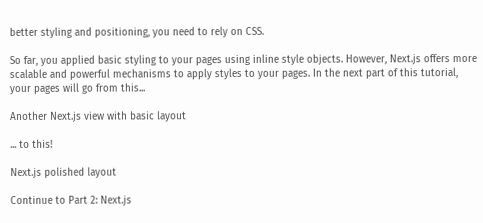better styling and positioning, you need to rely on CSS.

So far, you applied basic styling to your pages using inline style objects. However, Next.js offers more scalable and powerful mechanisms to apply styles to your pages. In the next part of this tutorial, your pages will go from this...

Another Next.js view with basic layout

... to this!

Next.js polished layout

Continue to Part 2: Next.js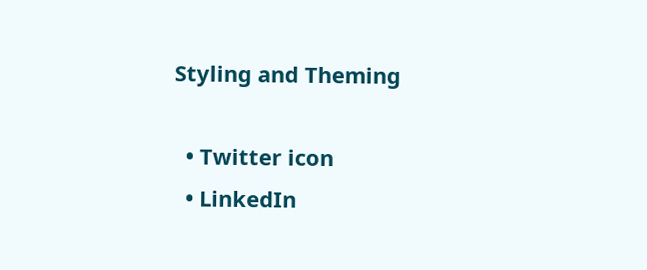Styling and Theming

  • Twitter icon
  • LinkedIn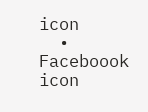icon
  • Faceboook icon